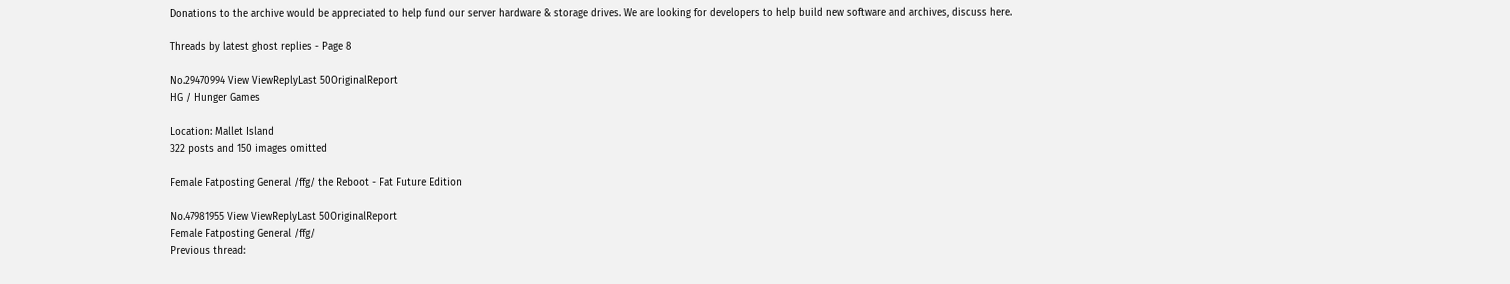Donations to the archive would be appreciated to help fund our server hardware & storage drives. We are looking for developers to help build new software and archives, discuss here.

Threads by latest ghost replies - Page 8

No.29470994 View ViewReplyLast 50OriginalReport
HG / Hunger Games

Location: Mallet Island
322 posts and 150 images omitted

Female Fatposting General /ffg/ the Reboot - Fat Future Edition

No.47981955 View ViewReplyLast 50OriginalReport
Female Fatposting General /ffg/
Previous thread: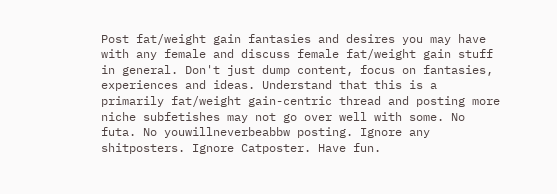Post fat/weight gain fantasies and desires you may have with any female and discuss female fat/weight gain stuff in general. Don't just dump content, focus on fantasies, experiences and ideas. Understand that this is a primarily fat/weight gain-centric thread and posting more niche subfetishes may not go over well with some. No futa. No youwillneverbeabbw posting. Ignore any shitposters. Ignore Catposter. Have fun.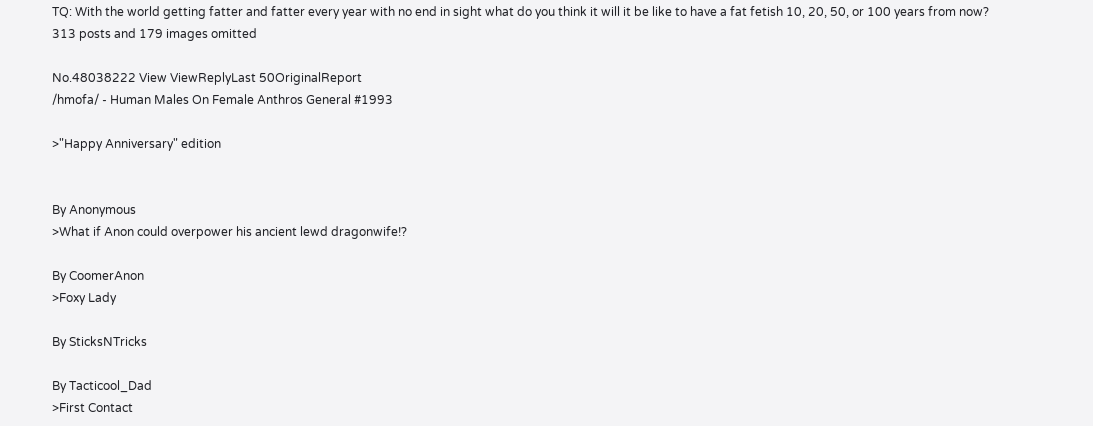TQ: With the world getting fatter and fatter every year with no end in sight what do you think it will it be like to have a fat fetish 10, 20, 50, or 100 years from now?
313 posts and 179 images omitted

No.48038222 View ViewReplyLast 50OriginalReport
/hmofa/ - Human Males On Female Anthros General #1993

>"Happy Anniversary" edition


By Anonymous
>What if Anon could overpower his ancient lewd dragonwife!?

By CoomerAnon
>Foxy Lady

By SticksNTricks

By Tacticool_Dad
>First Contact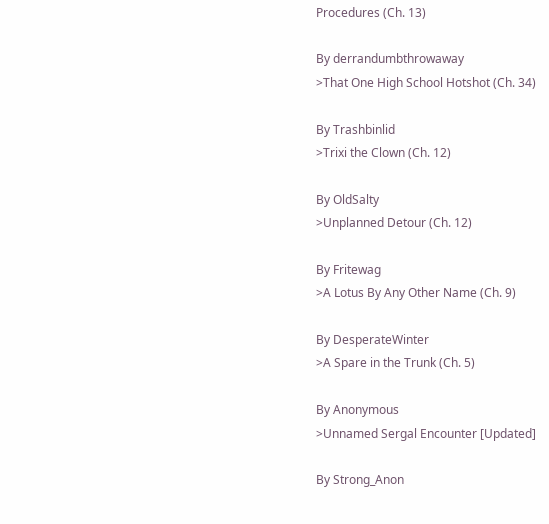Procedures (Ch. 13)

By derrandumbthrowaway
>That One High School Hotshot (Ch. 34)

By Trashbinlid
>Trixi the Clown (Ch. 12)

By OldSalty
>Unplanned Detour (Ch. 12)

By Fritewag
>A Lotus By Any Other Name (Ch. 9)

By DesperateWinter
>A Spare in the Trunk (Ch. 5)

By Anonymous
>Unnamed Sergal Encounter [Updated]

By Strong_Anon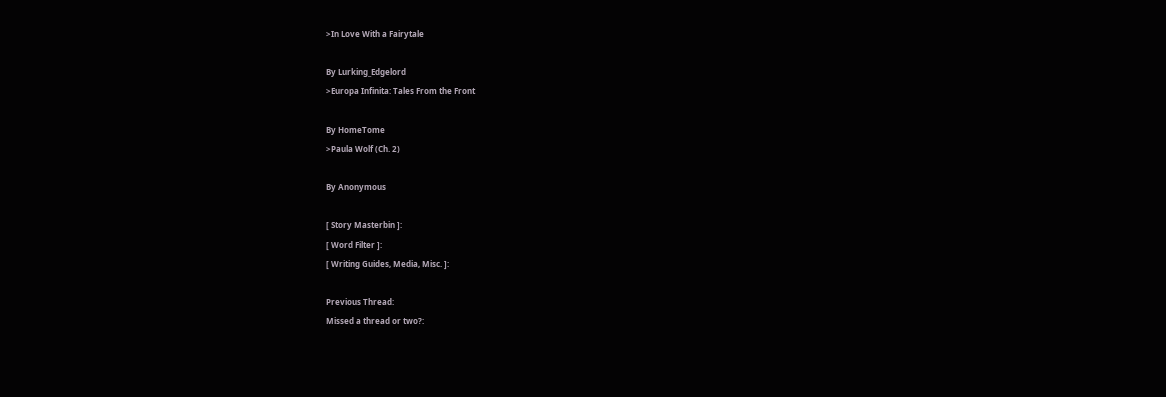>In Love With a Fairytale

By Lurking_Edgelord
>Europa Infinita: Tales From the Front

By HomeTome
>Paula Wolf (Ch. 2)

By Anonymous

[ Story Masterbin ]:
[ Word Filter ]:
[ Writing Guides, Media, Misc. ]:

Previous Thread:
Missed a thread or two?: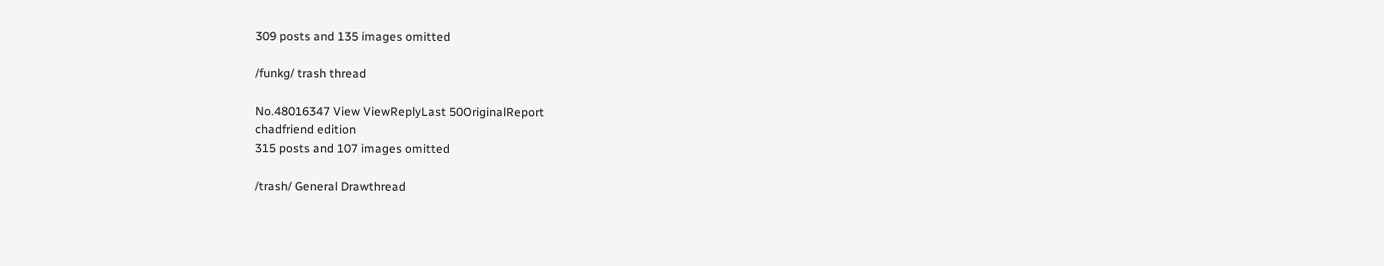309 posts and 135 images omitted

/funkg/ trash thread

No.48016347 View ViewReplyLast 50OriginalReport
chadfriend edition
315 posts and 107 images omitted

/trash/ General Drawthread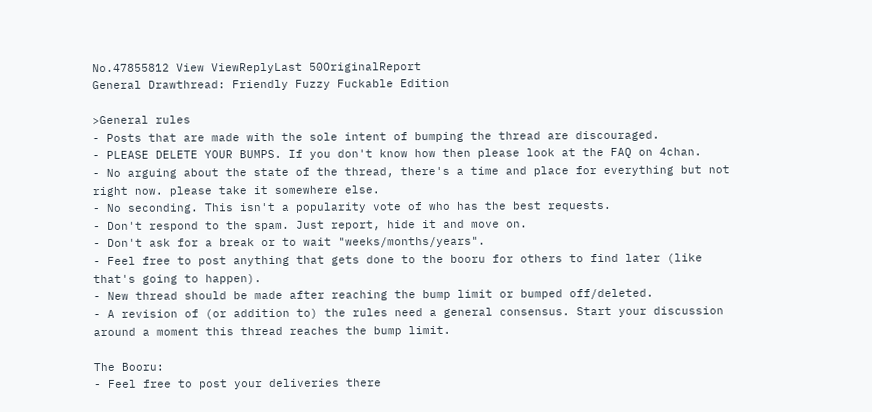No.47855812 View ViewReplyLast 50OriginalReport
General Drawthread: Friendly Fuzzy Fuckable Edition

>General rules
- Posts that are made with the sole intent of bumping the thread are discouraged.
- PLEASE DELETE YOUR BUMPS. If you don't know how then please look at the FAQ on 4chan.
- No arguing about the state of the thread, there's a time and place for everything but not right now. please take it somewhere else.
- No seconding. This isn't a popularity vote of who has the best requests.
- Don't respond to the spam. Just report, hide it and move on.
- Don't ask for a break or to wait "weeks/months/years".
- Feel free to post anything that gets done to the booru for others to find later (like that's going to happen).
- New thread should be made after reaching the bump limit or bumped off/deleted.
- A revision of (or addition to) the rules need a general consensus. Start your discussion around a moment this thread reaches the bump limit.

The Booru:
- Feel free to post your deliveries there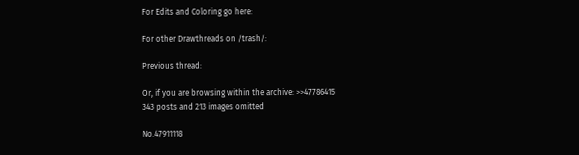For Edits and Coloring go here:

For other Drawthreads on /trash/:

Previous thread:

Or, if you are browsing within the archive: >>47786415
343 posts and 213 images omitted

No.47911118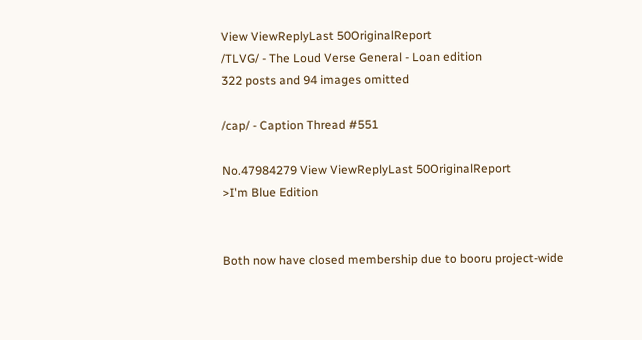View ViewReplyLast 50OriginalReport
/TLVG/ - The Loud Verse General - Loan edition
322 posts and 94 images omitted

/cap/ - Caption Thread #551

No.47984279 View ViewReplyLast 50OriginalReport
>I'm Blue Edition


Both now have closed membership due to booru project-wide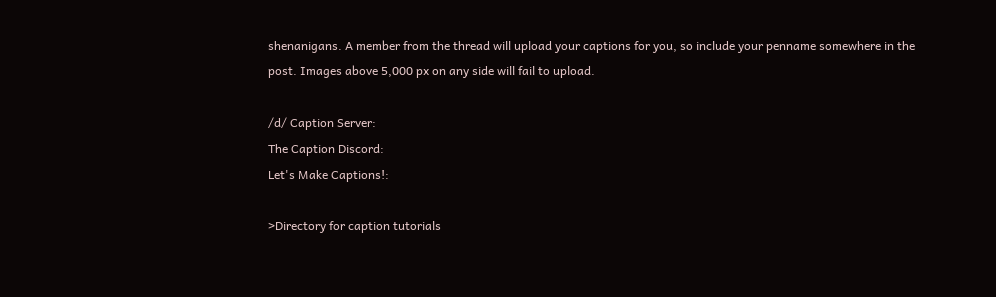shenanigans. A member from the thread will upload your captions for you, so include your penname somewhere in the post. Images above 5,000 px on any side will fail to upload.

/d/ Caption Server:
The Caption Discord:
Let's Make Captions!:

>Directory for caption tutorials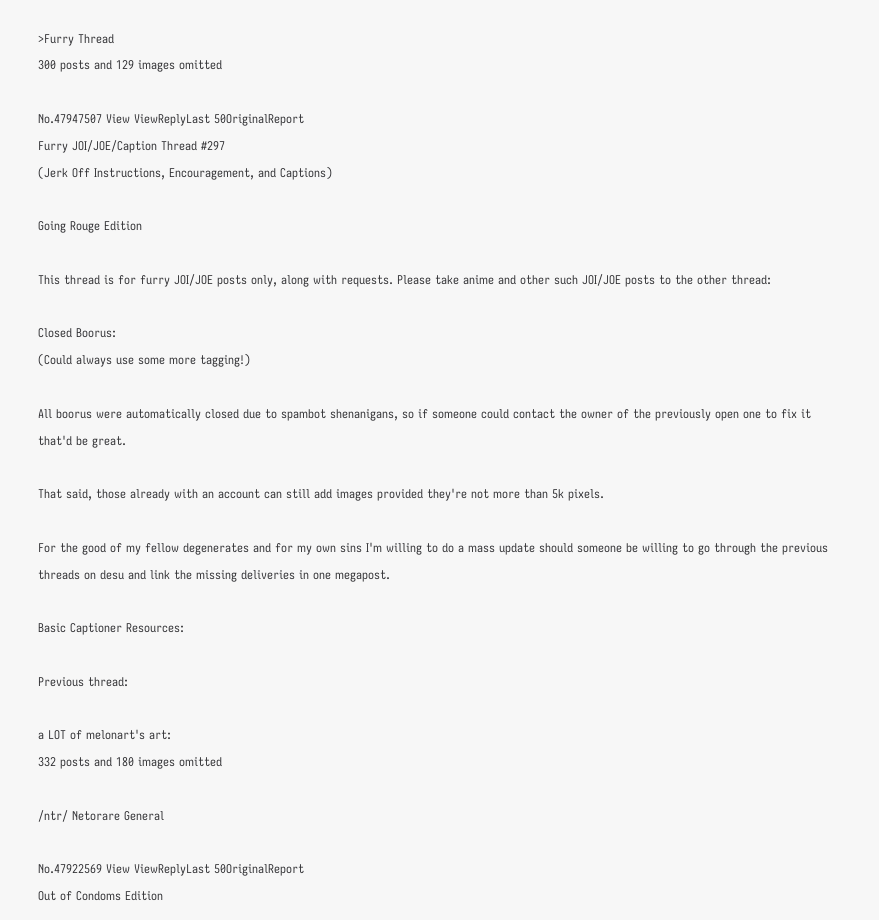>Furry Thread
300 posts and 129 images omitted

No.47947507 View ViewReplyLast 50OriginalReport
Furry JOI/JOE/Caption Thread #297
(Jerk Off Instructions, Encouragement, and Captions)

Going Rouge Edition

This thread is for furry JOI/JOE posts only, along with requests. Please take anime and other such JOI/JOE posts to the other thread:

Closed Boorus:
(Could always use some more tagging!)

All boorus were automatically closed due to spambot shenanigans, so if someone could contact the owner of the previously open one to fix it that'd be great.

That said, those already with an account can still add images provided they're not more than 5k pixels.

For the good of my fellow degenerates and for my own sins I'm willing to do a mass update should someone be willing to go through the previous threads on desu and link the missing deliveries in one megapost.

Basic Captioner Resources:

Previous thread:

a LOT of melonart's art:
332 posts and 180 images omitted

/ntr/ Netorare General

No.47922569 View ViewReplyLast 50OriginalReport
Out of Condoms Edition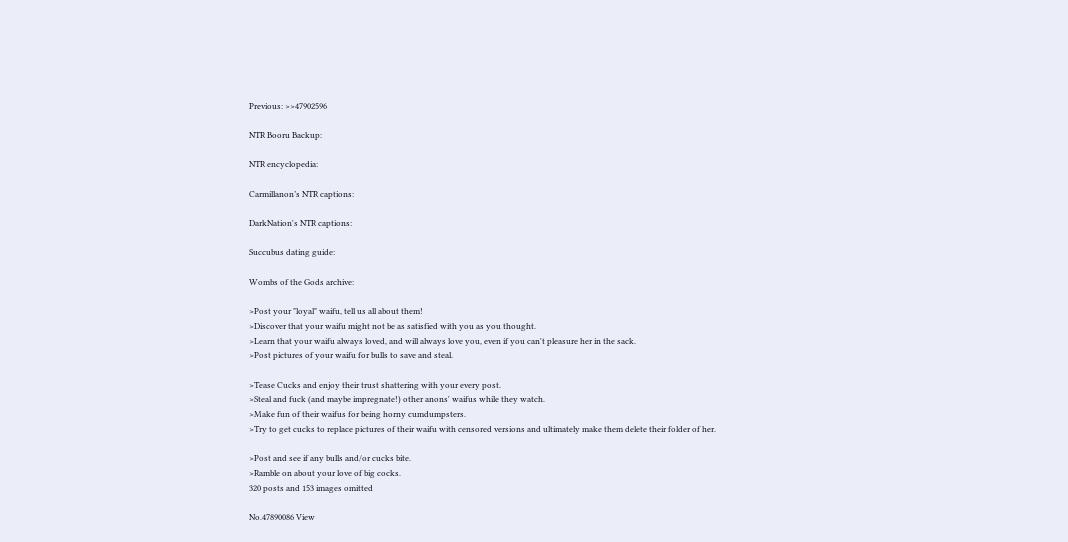Previous: >>47902596

NTR Booru Backup:

NTR encyclopedia:

Carmillanon’s NTR captions:

DarkNation's NTR captions:

Succubus dating guide:

Wombs of the Gods archive:

>Post your "loyal" waifu, tell us all about them!
>Discover that your waifu might not be as satisfied with you as you thought.
>Learn that your waifu always loved, and will always love you, even if you can't pleasure her in the sack.
>Post pictures of your waifu for bulls to save and steal.

>Tease Cucks and enjoy their trust shattering with your every post.
>Steal and fuck (and maybe impregnate!) other anons' waifus while they watch.
>Make fun of their waifus for being horny cumdumpsters.
>Try to get cucks to replace pictures of their waifu with censored versions and ultimately make them delete their folder of her.

>Post and see if any bulls and/or cucks bite.
>Ramble on about your love of big cocks.
320 posts and 153 images omitted

No.47890086 View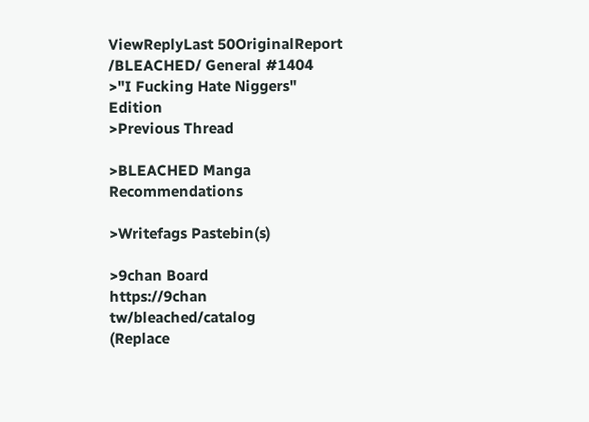ViewReplyLast 50OriginalReport
/BLEACHED/ General #1404
>"I Fucking Hate Niggers" Edition
>Previous Thread

>BLEACHED Manga Recommendations

>Writefags Pastebin(s)

>9chan Board
https://9chan tw/bleached/catalog
(Replace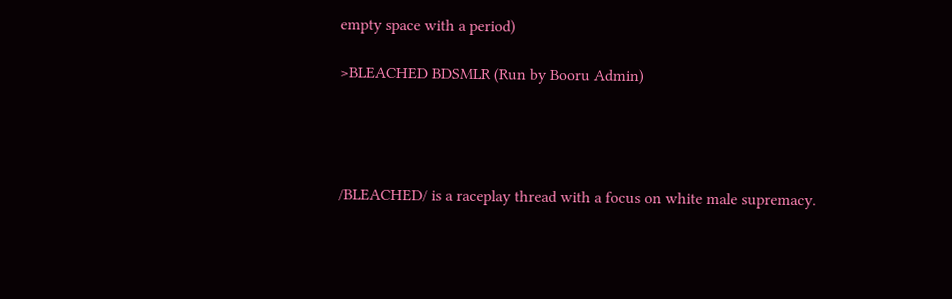empty space with a period)

>BLEACHED BDSMLR (Run by Booru Admin)




/BLEACHED/ is a raceplay thread with a focus on white male supremacy.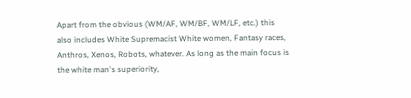Apart from the obvious (WM/AF, WM/BF, WM/LF, etc.) this also includes White Supremacist White women, Fantasy races, Anthros, Xenos, Robots, whatever. As long as the main focus is the white man's superiority,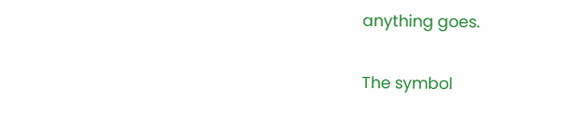anything goes.

The symbol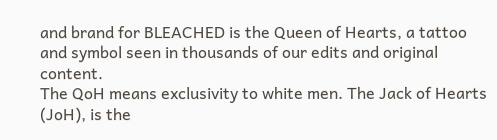and brand for BLEACHED is the Queen of Hearts, a tattoo and symbol seen in thousands of our edits and original content.
The QoH means exclusivity to white men. The Jack of Hearts (JoH), is the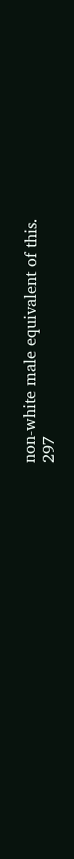non-white male equivalent of this.
297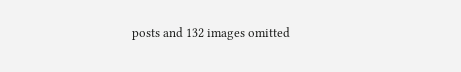posts and 132 images omitted